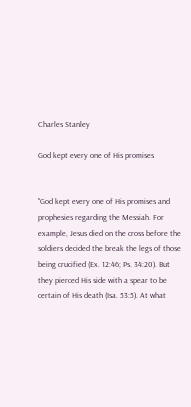Charles Stanley

God kept every one of His promises


"God kept every one of His promises and prophesies regarding the Messiah. For example, Jesus died on the cross before the soldiers decided the break the legs of those being crucified (Ex. 12:46; Ps. 34:20). But they pierced His side with a spear to be certain of His death (Isa. 53:5). At what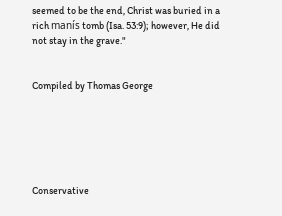seemed to be the end, Christ was buried in a rich manís tomb (Isa. 53:9); however, He did not stay in the grave."


Compiled by Thomas George






Conservative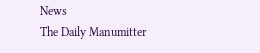News
The Daily Manumitter